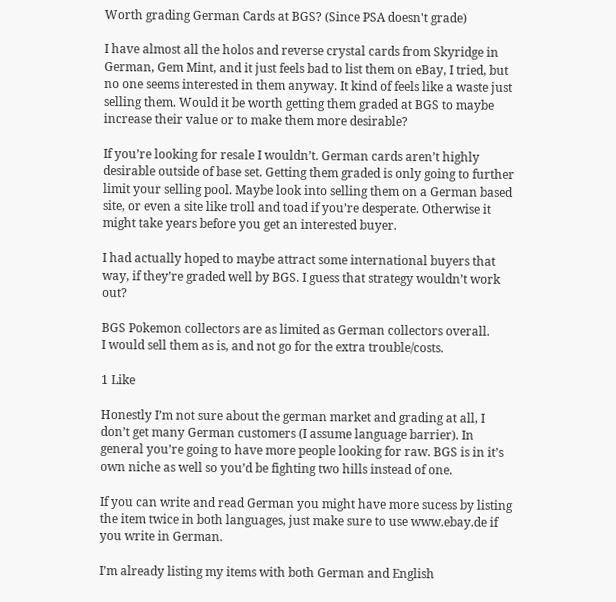Worth grading German Cards at BGS? (Since PSA doesn't grade)

I have almost all the holos and reverse crystal cards from Skyridge in German, Gem Mint, and it just feels bad to list them on eBay, I tried, but no one seems interested in them anyway. It kind of feels like a waste just selling them. Would it be worth getting them graded at BGS to maybe increase their value or to make them more desirable?

If you’re looking for resale I wouldn’t. German cards aren’t highly desirable outside of base set. Getting them graded is only going to further limit your selling pool. Maybe look into selling them on a German based site, or even a site like troll and toad if you’re desperate. Otherwise it might take years before you get an interested buyer.

I had actually hoped to maybe attract some international buyers that way, if they’re graded well by BGS. I guess that strategy wouldn’t work out?

BGS Pokemon collectors are as limited as German collectors overall.
I would sell them as is, and not go for the extra trouble/costs.

1 Like

Honestly I’m not sure about the german market and grading at all, I don’t get many German customers (I assume language barrier). In general you’re going to have more people looking for raw. BGS is in it’s own niche as well so you’d be fighting two hills instead of one.

If you can write and read German you might have more sucess by listing the item twice in both languages, just make sure to use www.ebay.de if you write in German.

I’m already listing my items with both German and English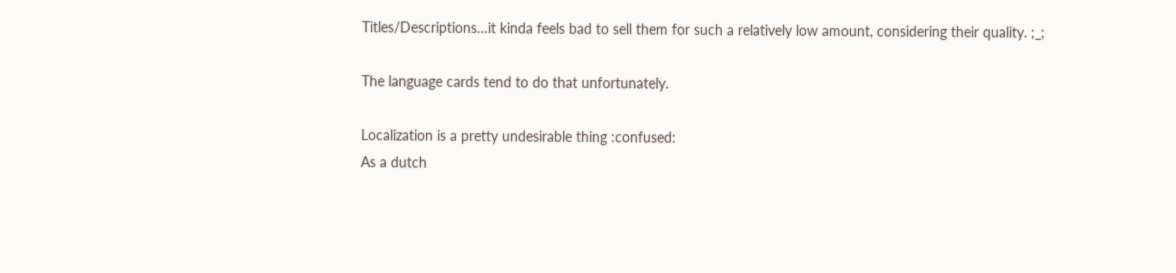Titles/Descriptions…it kinda feels bad to sell them for such a relatively low amount, considering their quality. ;_;

The language cards tend to do that unfortunately.

Localization is a pretty undesirable thing :confused:
As a dutch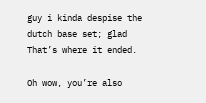guy i kinda despise the dutch base set; glad
That’s where it ended.

Oh wow, you’re also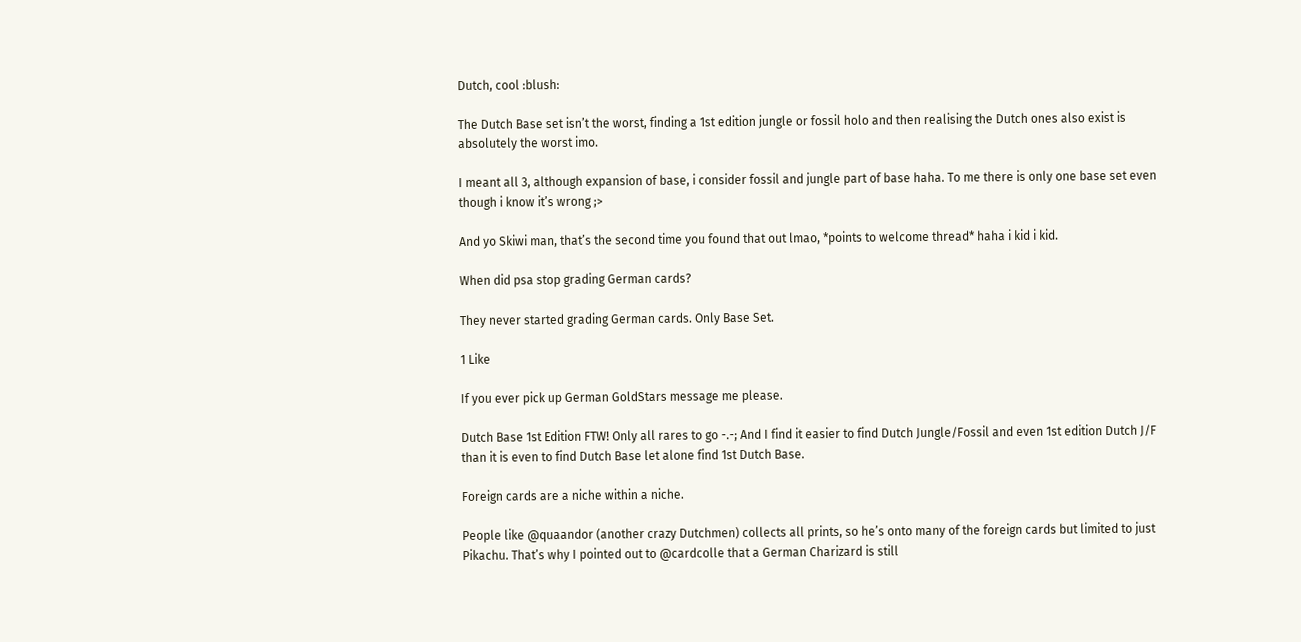Dutch, cool :blush:

The Dutch Base set isn’t the worst, finding a 1st edition jungle or fossil holo and then realising the Dutch ones also exist is absolutely the worst imo.

I meant all 3, although expansion of base, i consider fossil and jungle part of base haha. To me there is only one base set even though i know it’s wrong ;>

And yo Skiwi man, that’s the second time you found that out lmao, *points to welcome thread* haha i kid i kid.

When did psa stop grading German cards?

They never started grading German cards. Only Base Set.

1 Like

If you ever pick up German GoldStars message me please.

Dutch Base 1st Edition FTW! Only all rares to go -.-; And I find it easier to find Dutch Jungle/Fossil and even 1st edition Dutch J/F than it is even to find Dutch Base let alone find 1st Dutch Base.

Foreign cards are a niche within a niche.

People like @quaandor (another crazy Dutchmen) collects all prints, so he’s onto many of the foreign cards but limited to just Pikachu. That’s why I pointed out to @cardcolle that a German Charizard is still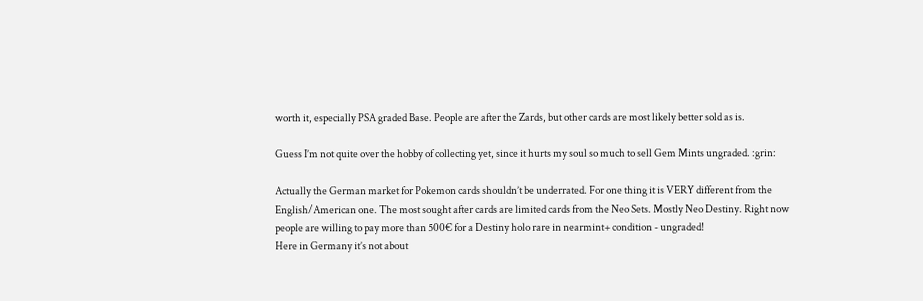worth it, especially PSA graded Base. People are after the Zards, but other cards are most likely better sold as is.

Guess I’m not quite over the hobby of collecting yet, since it hurts my soul so much to sell Gem Mints ungraded. :grin:

Actually the German market for Pokemon cards shouldn’t be underrated. For one thing it is VERY different from the English/American one. The most sought after cards are limited cards from the Neo Sets. Mostly Neo Destiny. Right now people are willing to pay more than 500€ for a Destiny holo rare in nearmint+ condition - ungraded!
Here in Germany it’s not about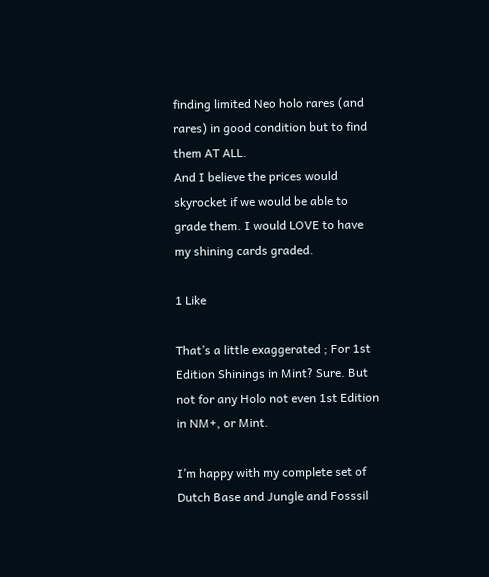finding limited Neo holo rares (and rares) in good condition but to find them AT ALL.
And I believe the prices would skyrocket if we would be able to grade them. I would LOVE to have my shining cards graded.

1 Like

That’s a little exaggerated ; For 1st Edition Shinings in Mint? Sure. But not for any Holo not even 1st Edition in NM+, or Mint.

I’m happy with my complete set of Dutch Base and Jungle and Fosssil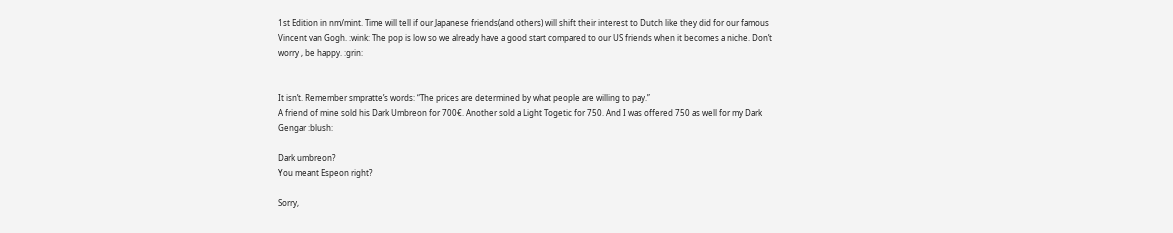1st Edition in nm/mint. Time will tell if our Japanese friends(and others) will shift their interest to Dutch like they did for our famous Vincent van Gogh. :wink: The pop is low so we already have a good start compared to our US friends when it becomes a niche. Don’t worry , be happy. :grin:


It isn’t. Remember smpratte’s words: “The prices are determined by what people are willing to pay.”
A friend of mine sold his Dark Umbreon for 700€. Another sold a Light Togetic for 750. And I was offered 750 as well for my Dark Gengar :blush:

Dark umbreon?
You meant Espeon right?

Sorry,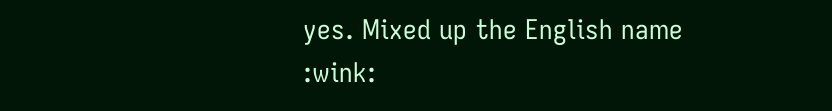yes. Mixed up the English name :wink: